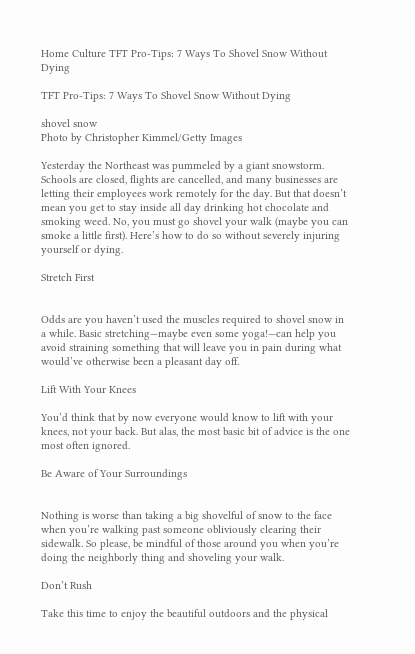Home Culture TFT Pro-Tips: 7 Ways To Shovel Snow Without Dying

TFT Pro-Tips: 7 Ways To Shovel Snow Without Dying

shovel snow
Photo by Christopher Kimmel/Getty Images

Yesterday the Northeast was pummeled by a giant snowstorm. Schools are closed, flights are cancelled, and many businesses are letting their employees work remotely for the day. But that doesn’t mean you get to stay inside all day drinking hot chocolate and smoking weed. No, you must go shovel your walk (maybe you can smoke a little first). Here’s how to do so without severely injuring yourself or dying.

Stretch First


Odds are you haven’t used the muscles required to shovel snow in a while. Basic stretching—maybe even some yoga!—can help you avoid straining something that will leave you in pain during what would’ve otherwise been a pleasant day off.

Lift With Your Knees

You’d think that by now everyone would know to lift with your knees, not your back. But alas, the most basic bit of advice is the one most often ignored.

Be Aware of Your Surroundings


Nothing is worse than taking a big shovelful of snow to the face when you’re walking past someone obliviously clearing their sidewalk. So please, be mindful of those around you when you’re doing the neighborly thing and shoveling your walk.

Don’t Rush

Take this time to enjoy the beautiful outdoors and the physical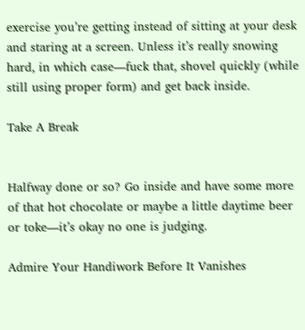exercise you’re getting instead of sitting at your desk and staring at a screen. Unless it’s really snowing hard, in which case—fuck that, shovel quickly (while still using proper form) and get back inside.

Take A Break


Halfway done or so? Go inside and have some more of that hot chocolate or maybe a little daytime beer or toke—it’s okay no one is judging.

Admire Your Handiwork Before It Vanishes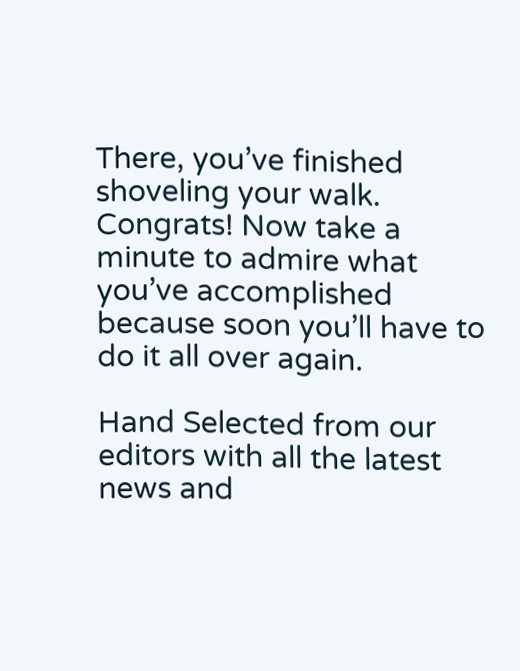There, you’ve finished shoveling your walk. Congrats! Now take a minute to admire what you’ve accomplished because soon you’ll have to do it all over again.

Hand Selected from our editors with all the latest news and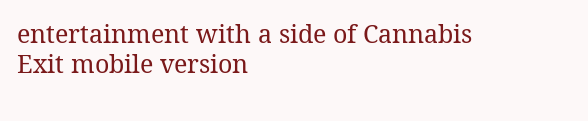entertainment with a side of Cannabis
Exit mobile version